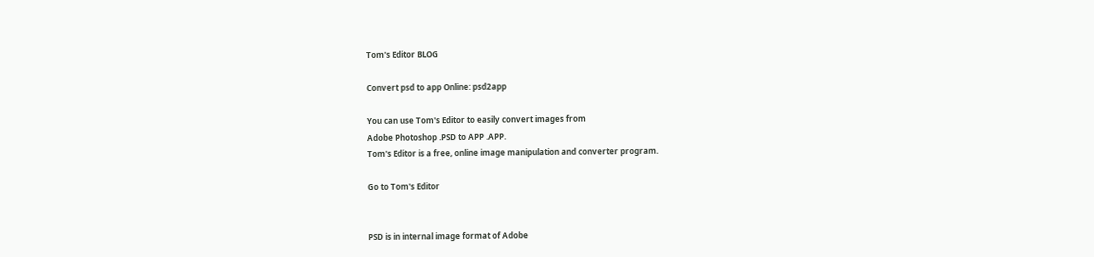Tom's Editor BLOG

Convert psd to app Online: psd2app

You can use Tom's Editor to easily convert images from
Adobe Photoshop .PSD to APP .APP.
Tom's Editor is a free, online image manipulation and converter program.

Go to Tom's Editor


PSD is in internal image format of Adobe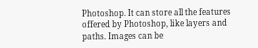Photoshop. It can store all the features offered by Photoshop, like layers and paths. Images can be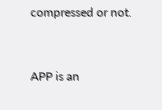compressed or not.


APP is an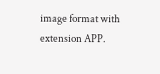image format with extension APP.